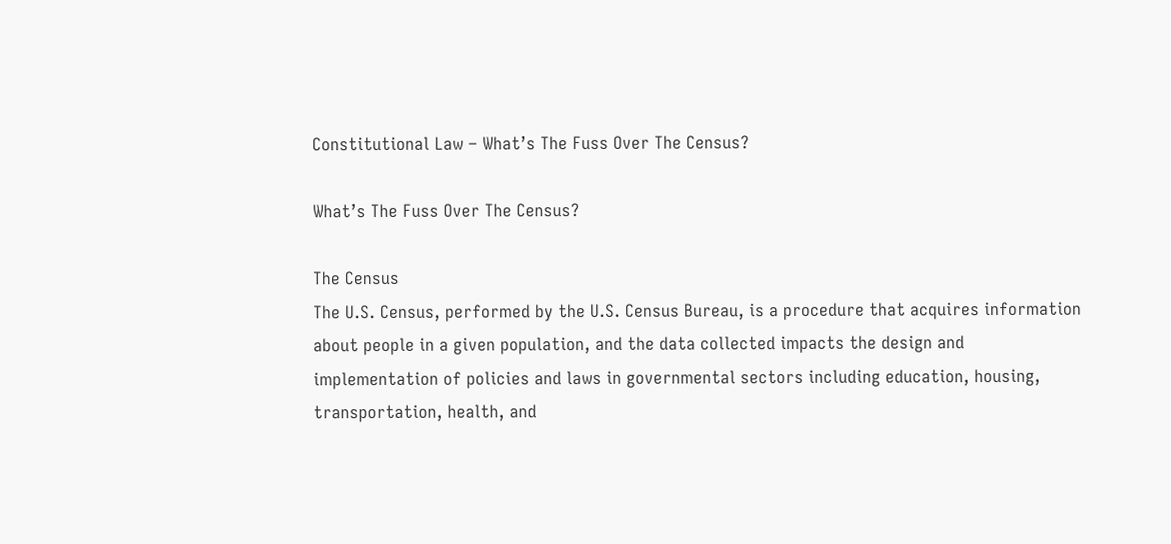Constitutional Law – What’s The Fuss Over The Census?

What’s The Fuss Over The Census?

The Census
The U.S. Census, performed by the U.S. Census Bureau, is a procedure that acquires information about people in a given population, and the data collected impacts the design and implementation of policies and laws in governmental sectors including education, housing, transportation, health, and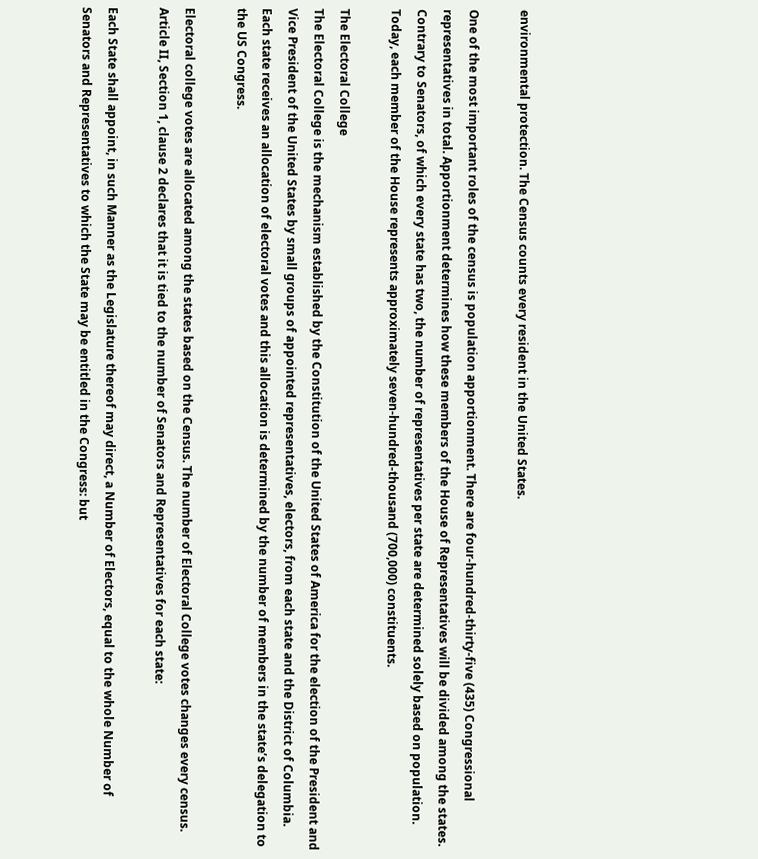environmental protection. The Census counts every resident in the United States.

One of the most important roles of the census is population apportionment. There are four-hundred-thirty-five (435) Congressional representatives in total. Apportionment determines how these members of the House of Representatives will be divided among the states. Contrary to Senators, of which every state has two, the number of representatives per state are determined solely based on population. Today, each member of the House represents approximately seven-hundred-thousand (700,000) constituents.

The Electoral College
The Electoral College is the mechanism established by the Constitution of the United States of America for the election of the President and Vice President of the United States by small groups of appointed representatives, electors, from each state and the District of Columbia. Each state receives an allocation of electoral votes and this allocation is determined by the number of members in the state’s delegation to the US Congress.

Electoral college votes are allocated among the states based on the Census. The number of Electoral College votes changes every census. Article II, Section 1, clause 2 declares that it is tied to the number of Senators and Representatives for each state:

Each State shall appoint, in such Manner as the Legislature thereof may direct, a Number of Electors, equal to the whole Number of Senators and Representatives to which the State may be entitled in the Congress: but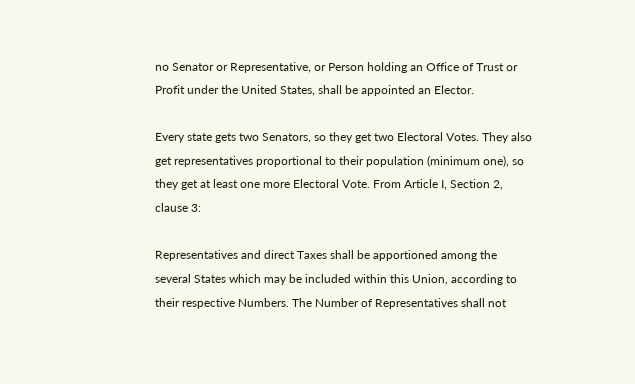no Senator or Representative, or Person holding an Office of Trust or Profit under the United States, shall be appointed an Elector.

Every state gets two Senators, so they get two Electoral Votes. They also get representatives proportional to their population (minimum one), so they get at least one more Electoral Vote. From Article I, Section 2, clause 3:

Representatives and direct Taxes shall be apportioned among the several States which may be included within this Union, according to their respective Numbers. The Number of Representatives shall not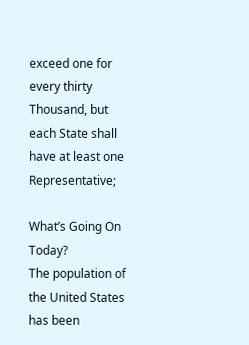exceed one for every thirty Thousand, but each State shall have at least one Representative;

What’s Going On Today?
The population of the United States has been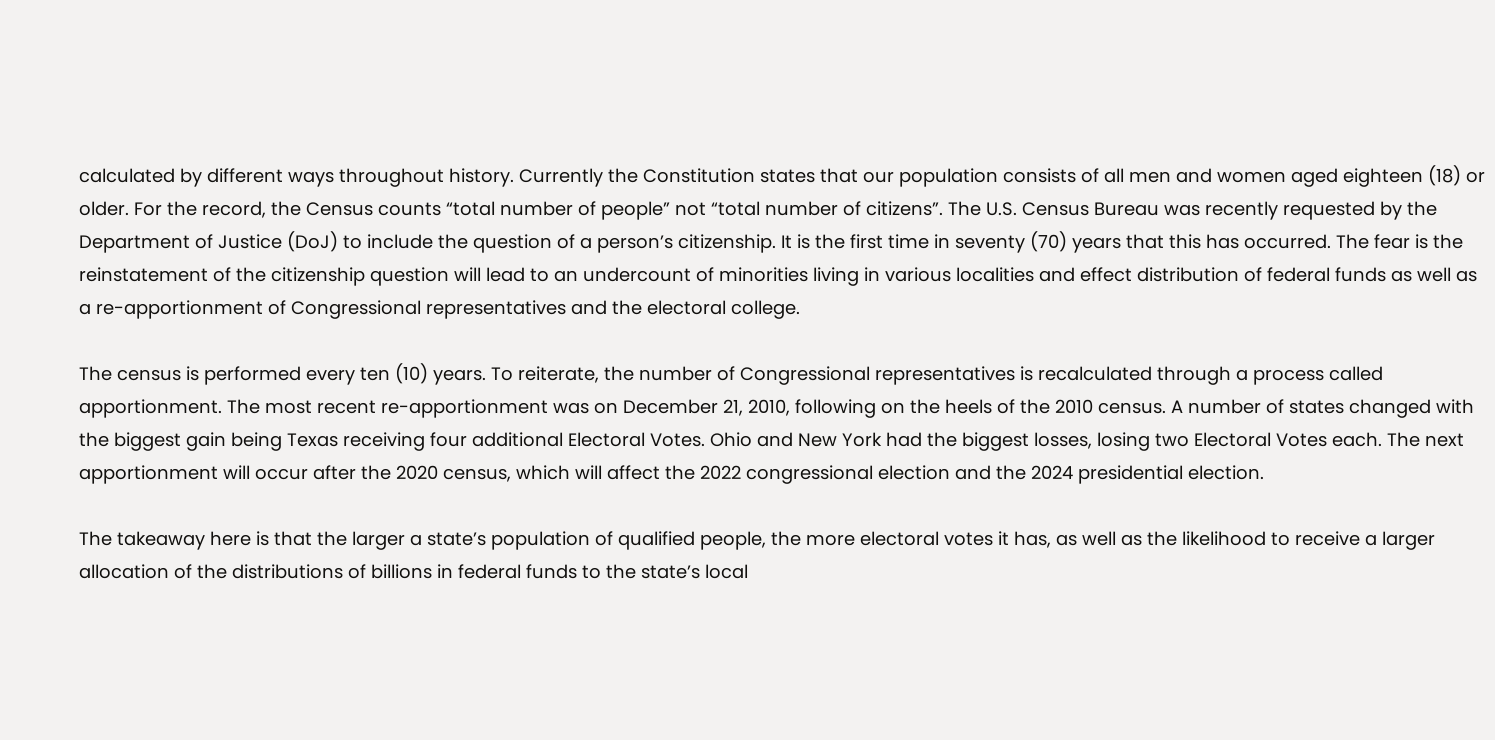calculated by different ways throughout history. Currently the Constitution states that our population consists of all men and women aged eighteen (18) or older. For the record, the Census counts “total number of people” not “total number of citizens”. The U.S. Census Bureau was recently requested by the Department of Justice (DoJ) to include the question of a person’s citizenship. It is the first time in seventy (70) years that this has occurred. The fear is the reinstatement of the citizenship question will lead to an undercount of minorities living in various localities and effect distribution of federal funds as well as a re-apportionment of Congressional representatives and the electoral college.

The census is performed every ten (10) years. To reiterate, the number of Congressional representatives is recalculated through a process called apportionment. The most recent re-apportionment was on December 21, 2010, following on the heels of the 2010 census. A number of states changed with the biggest gain being Texas receiving four additional Electoral Votes. Ohio and New York had the biggest losses, losing two Electoral Votes each. The next apportionment will occur after the 2020 census, which will affect the 2022 congressional election and the 2024 presidential election.

The takeaway here is that the larger a state’s population of qualified people, the more electoral votes it has, as well as the likelihood to receive a larger allocation of the distributions of billions in federal funds to the state’s local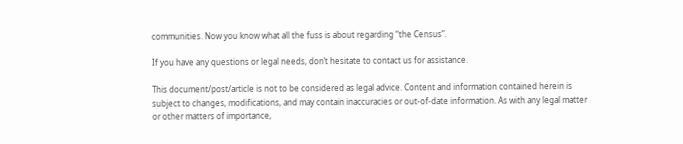communities. Now you know what all the fuss is about regarding “the Census”.

If you have any questions or legal needs, don’t hesitate to contact us for assistance.

This document/post/article is not to be considered as legal advice. Content and information contained herein is subject to changes, modifications, and may contain inaccuracies or out-of-date information. As with any legal matter or other matters of importance,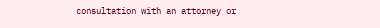consultation with an attorney or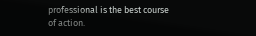professional is the best course of action.